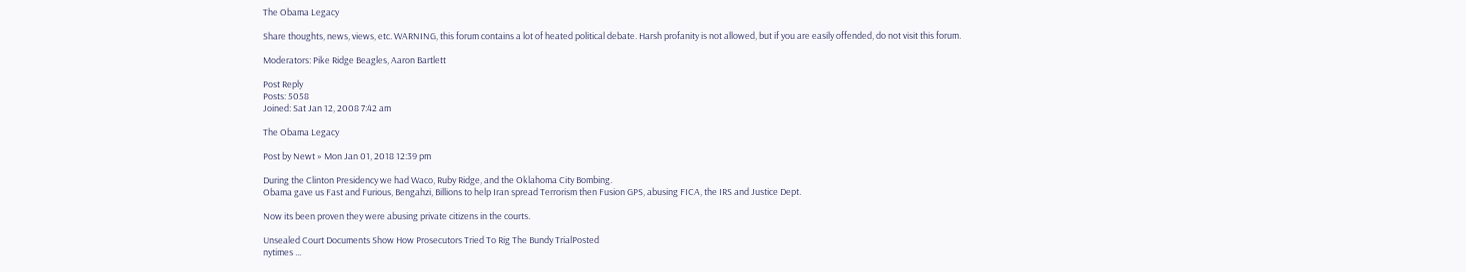The Obama Legacy

Share thoughts, news, views, etc. WARNING, this forum contains a lot of heated political debate. Harsh profanity is not allowed, but if you are easily offended, do not visit this forum.

Moderators: Pike Ridge Beagles, Aaron Bartlett

Post Reply
Posts: 5058
Joined: Sat Jan 12, 2008 7:42 am

The Obama Legacy

Post by Newt » Mon Jan 01, 2018 12:39 pm

During the Clinton Presidency we had Waco, Ruby Ridge, and the Oklahoma City Bombing.
Obama gave us Fast and Furious, Bengahzi, Billions to help Iran spread Terrorism then Fusion GPS, abusing FICA, the IRS and Justice Dept.

Now its been proven they were abusing private citizens in the courts.

Unsealed Court Documents Show How Prosecutors Tried To Rig The Bundy TrialPosted
nytimes ...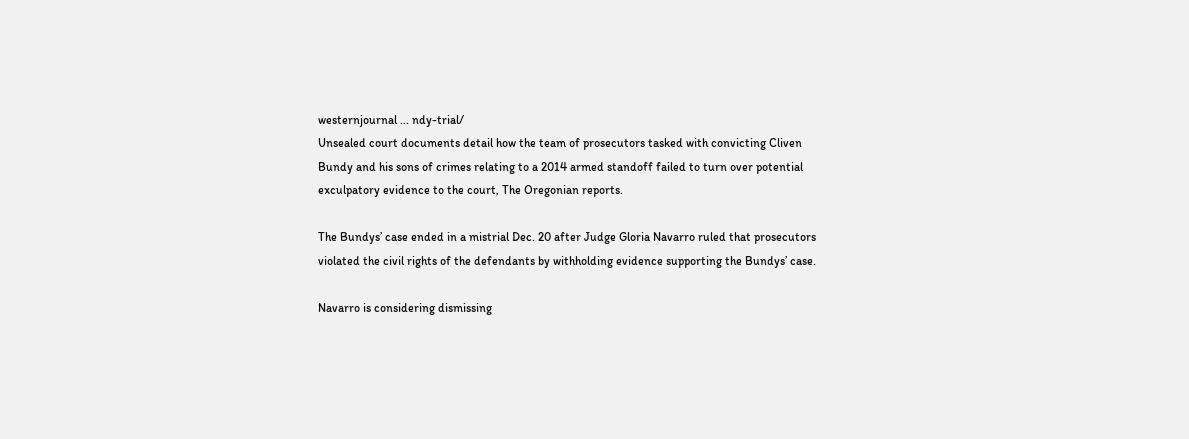westernjournal ... ndy-trial/
Unsealed court documents detail how the team of prosecutors tasked with convicting Cliven Bundy and his sons of crimes relating to a 2014 armed standoff failed to turn over potential exculpatory evidence to the court, The Oregonian reports.

The Bundys’ case ended in a mistrial Dec. 20 after Judge Gloria Navarro ruled that prosecutors violated the civil rights of the defendants by withholding evidence supporting the Bundys’ case.

Navarro is considering dismissing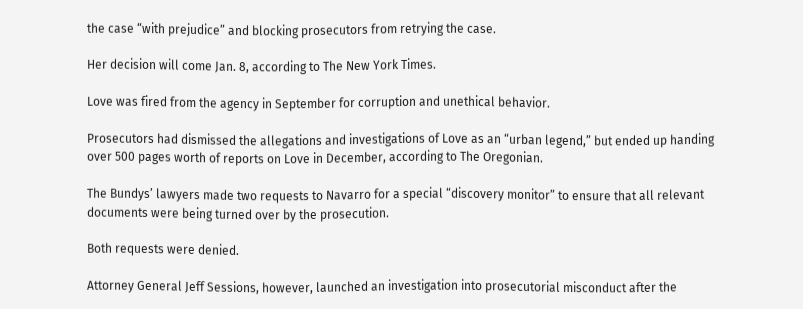the case “with prejudice” and blocking prosecutors from retrying the case.

Her decision will come Jan. 8, according to The New York Times.

Love was fired from the agency in September for corruption and unethical behavior.

Prosecutors had dismissed the allegations and investigations of Love as an “urban legend,” but ended up handing over 500 pages worth of reports on Love in December, according to The Oregonian.

The Bundys’ lawyers made two requests to Navarro for a special “discovery monitor” to ensure that all relevant documents were being turned over by the prosecution.

Both requests were denied.

Attorney General Jeff Sessions, however, launched an investigation into prosecutorial misconduct after the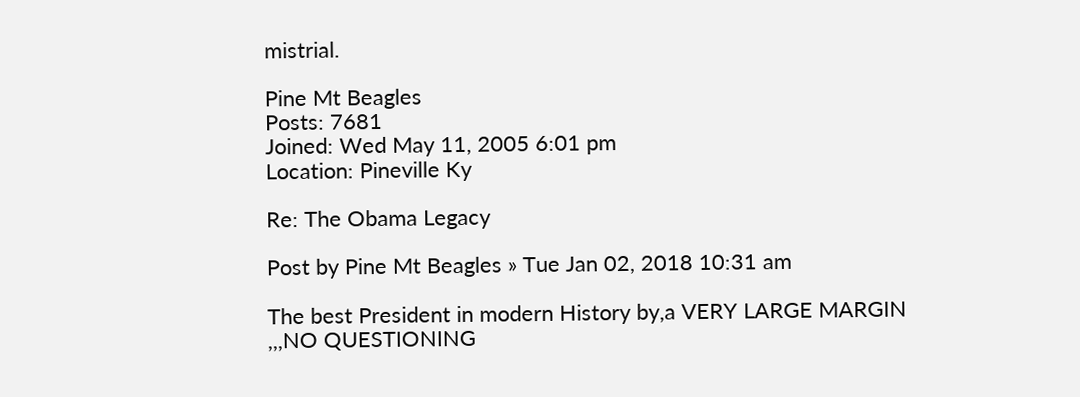mistrial.

Pine Mt Beagles
Posts: 7681
Joined: Wed May 11, 2005 6:01 pm
Location: Pineville Ky

Re: The Obama Legacy

Post by Pine Mt Beagles » Tue Jan 02, 2018 10:31 am

The best President in modern History by,a VERY LARGE MARGIN ,,,NO QUESTIONING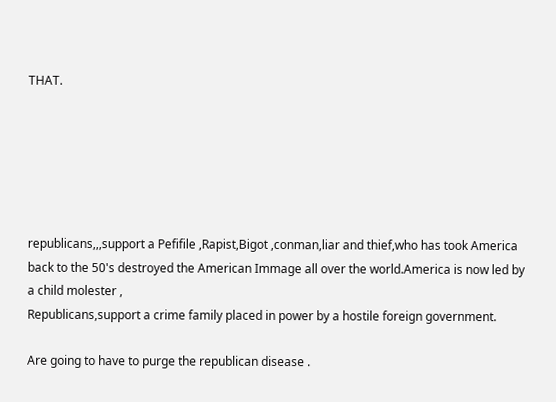THAT.






republicans,,,support a Pefifile ,Rapist,Bigot ,conman,liar and thief,who has took America back to the 50's destroyed the American Immage all over the world.America is now led by a child molester ,
Republicans,support a crime family placed in power by a hostile foreign government.

Are going to have to purge the republican disease .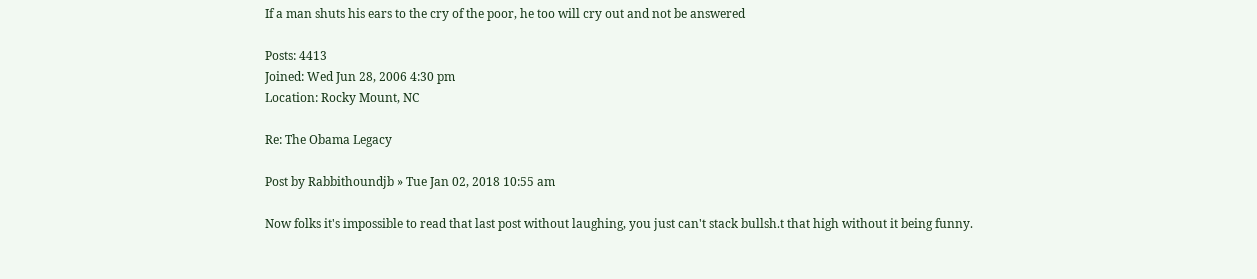If a man shuts his ears to the cry of the poor, he too will cry out and not be answered

Posts: 4413
Joined: Wed Jun 28, 2006 4:30 pm
Location: Rocky Mount, NC

Re: The Obama Legacy

Post by Rabbithoundjb » Tue Jan 02, 2018 10:55 am

Now folks it's impossible to read that last post without laughing, you just can't stack bullsh.t that high without it being funny.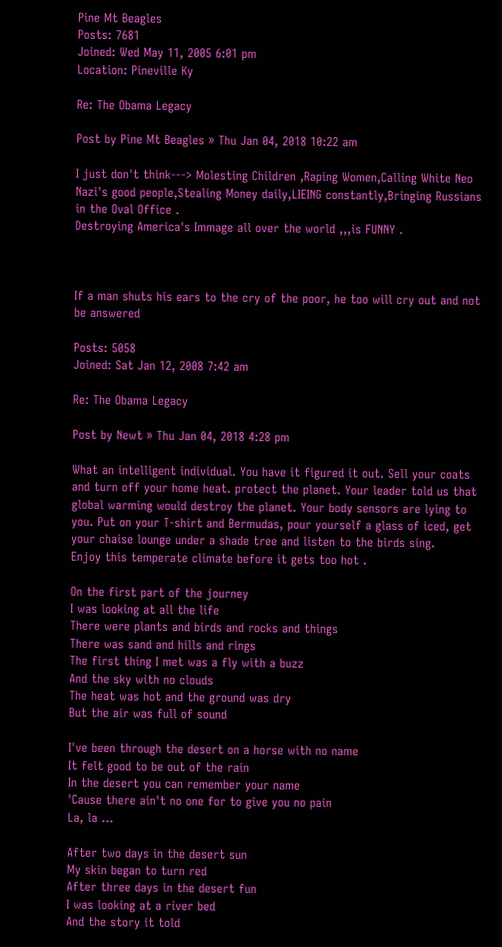Pine Mt Beagles
Posts: 7681
Joined: Wed May 11, 2005 6:01 pm
Location: Pineville Ky

Re: The Obama Legacy

Post by Pine Mt Beagles » Thu Jan 04, 2018 10:22 am

I just don't think---> Molesting Children ,Raping Women,Calling White Neo Nazi's good people,Stealing Money daily,LIEING constantly,Bringing Russians in the Oval Office .
Destroying America's Immage all over the world ,,,is FUNNY .



If a man shuts his ears to the cry of the poor, he too will cry out and not be answered

Posts: 5058
Joined: Sat Jan 12, 2008 7:42 am

Re: The Obama Legacy

Post by Newt » Thu Jan 04, 2018 4:28 pm

What an intelligent individual. You have it figured it out. Sell your coats and turn off your home heat. protect the planet. Your leader told us that global warming would destroy the planet. Your body sensors are lying to you. Put on your T-shirt and Bermudas, pour yourself a glass of iced, get your chaise lounge under a shade tree and listen to the birds sing.
Enjoy this temperate climate before it gets too hot .

On the first part of the journey
I was looking at all the life
There were plants and birds and rocks and things
There was sand and hills and rings
The first thing I met was a fly with a buzz
And the sky with no clouds
The heat was hot and the ground was dry
But the air was full of sound

I've been through the desert on a horse with no name
It felt good to be out of the rain
In the desert you can remember your name
'Cause there ain't no one for to give you no pain
La, la ...

After two days in the desert sun
My skin began to turn red
After three days in the desert fun
I was looking at a river bed
And the story it told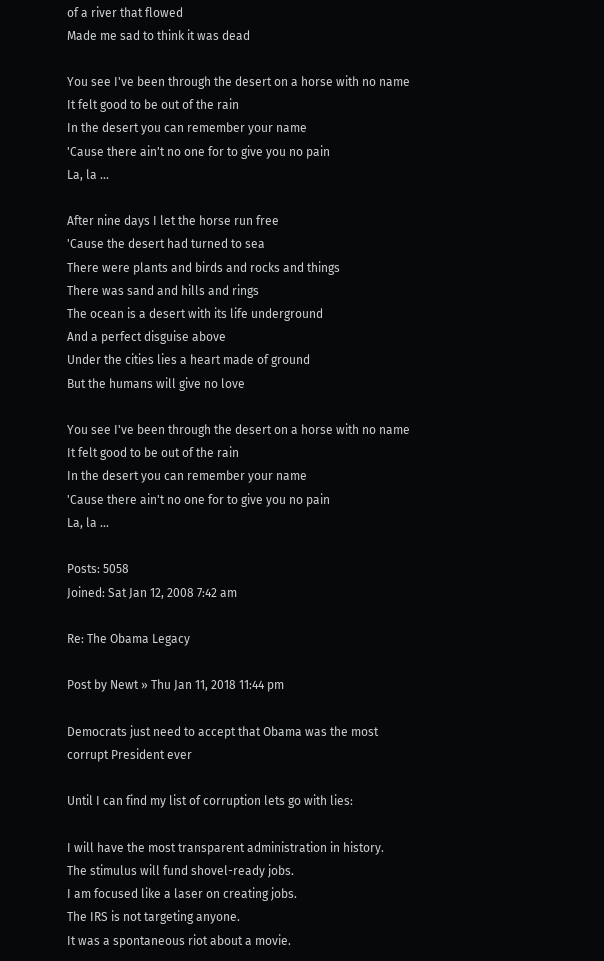of a river that flowed
Made me sad to think it was dead

You see I've been through the desert on a horse with no name
It felt good to be out of the rain
In the desert you can remember your name
'Cause there ain't no one for to give you no pain
La, la ...

After nine days I let the horse run free
'Cause the desert had turned to sea
There were plants and birds and rocks and things
There was sand and hills and rings
The ocean is a desert with its life underground
And a perfect disguise above
Under the cities lies a heart made of ground
But the humans will give no love

You see I've been through the desert on a horse with no name
It felt good to be out of the rain
In the desert you can remember your name
'Cause there ain't no one for to give you no pain
La, la ...

Posts: 5058
Joined: Sat Jan 12, 2008 7:42 am

Re: The Obama Legacy

Post by Newt » Thu Jan 11, 2018 11:44 pm

Democrats just need to accept that Obama was the most corrupt President ever

Until I can find my list of corruption lets go with lies:

I will have the most transparent administration in history.
The stimulus will fund shovel-ready jobs.
I am focused like a laser on creating jobs.
The IRS is not targeting anyone.
It was a spontaneous riot about a movie.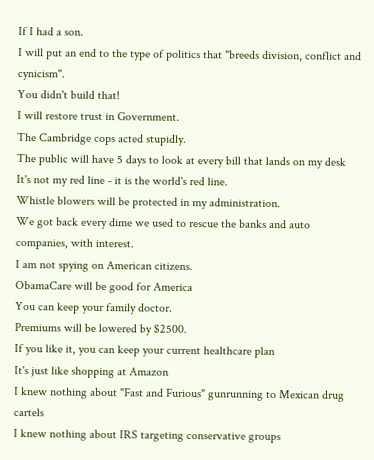If I had a son.
I will put an end to the type of politics that "breeds division, conflict and cynicism".
You didn't build that!
I will restore trust in Government.
The Cambridge cops acted stupidly.
The public will have 5 days to look at every bill that lands on my desk
It's not my red line - it is the world's red line.
Whistle blowers will be protected in my administration.
We got back every dime we used to rescue the banks and auto companies, with interest.
I am not spying on American citizens.
ObamaCare will be good for America
You can keep your family doctor.
Premiums will be lowered by $2500.
If you like it, you can keep your current healthcare plan
It's just like shopping at Amazon
I knew nothing about "Fast and Furious" gunrunning to Mexican drug cartels
I knew nothing about IRS targeting conservative groups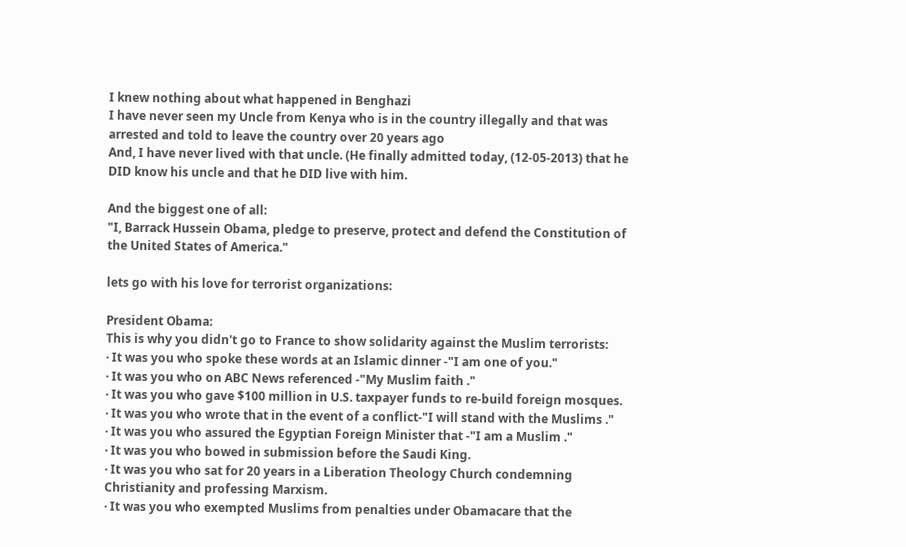I knew nothing about what happened in Benghazi
I have never seen my Uncle from Kenya who is in the country illegally and that was arrested and told to leave the country over 20 years ago
And, I have never lived with that uncle. (He finally admitted today, (12-05-2013) that he DID know his uncle and that he DID live with him.

And the biggest one of all:
"I, Barrack Hussein Obama, pledge to preserve, protect and defend the Constitution of the United States of America."

lets go with his love for terrorist organizations:

President Obama:
This is why you didn't go to France to show solidarity against the Muslim terrorists:
· It was you who spoke these words at an Islamic dinner -"I am one of you."
· It was you who on ABC News referenced -"My Muslim faith ."
· It was you who gave $100 million in U.S. taxpayer funds to re-build foreign mosques.
· It was you who wrote that in the event of a conflict-"I will stand with the Muslims ."
· It was you who assured the Egyptian Foreign Minister that -"I am a Muslim ."
· It was you who bowed in submission before the Saudi King.
· It was you who sat for 20 years in a Liberation Theology Church condemning Christianity and professing Marxism.
· It was you who exempted Muslims from penalties under Obamacare that the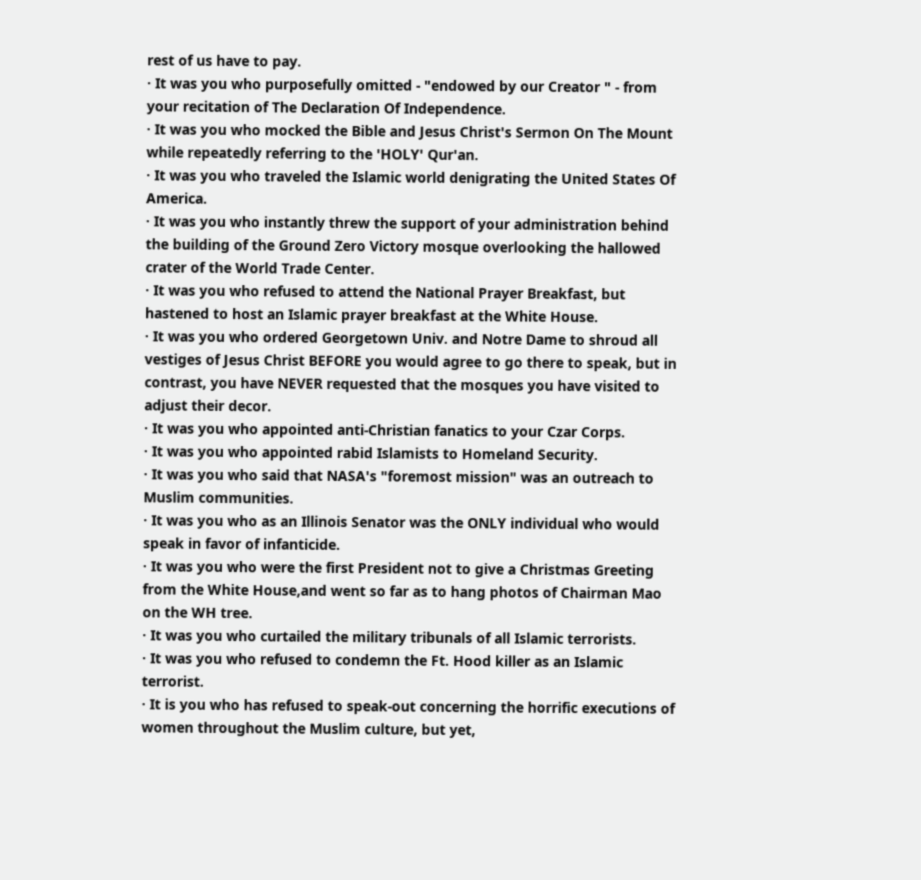rest of us have to pay.
· It was you who purposefully omitted - "endowed by our Creator " - from your recitation of The Declaration Of Independence.
· It was you who mocked the Bible and Jesus Christ's Sermon On The Mount while repeatedly referring to the 'HOLY' Qur'an.
· It was you who traveled the Islamic world denigrating the United States Of America.
· It was you who instantly threw the support of your administration behind the building of the Ground Zero Victory mosque overlooking the hallowed crater of the World Trade Center.
· It was you who refused to attend the National Prayer Breakfast, but hastened to host an Islamic prayer breakfast at the White House.
· It was you who ordered Georgetown Univ. and Notre Dame to shroud all vestiges of Jesus Christ BEFORE you would agree to go there to speak, but in contrast, you have NEVER requested that the mosques you have visited to adjust their decor.
· It was you who appointed anti-Christian fanatics to your Czar Corps.
· It was you who appointed rabid Islamists to Homeland Security.
· It was you who said that NASA's "foremost mission" was an outreach to Muslim communities.
· It was you who as an Illinois Senator was the ONLY individual who would speak in favor of infanticide.
· It was you who were the first President not to give a Christmas Greeting from the White House,and went so far as to hang photos of Chairman Mao on the WH tree.
· It was you who curtailed the military tribunals of all Islamic terrorists.
· It was you who refused to condemn the Ft. Hood killer as an Islamic terrorist.
· It is you who has refused to speak-out concerning the horrific executions of women throughout the Muslim culture, but yet,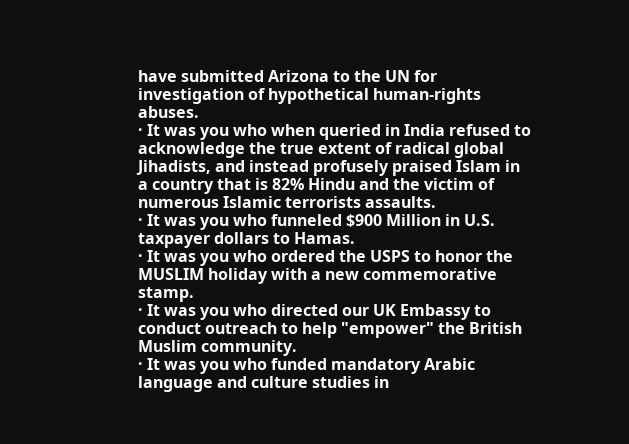have submitted Arizona to the UN for investigation of hypothetical human-rights abuses.
· It was you who when queried in India refused to acknowledge the true extent of radical global Jihadists, and instead profusely praised Islam in a country that is 82% Hindu and the victim of numerous Islamic terrorists assaults.
· It was you who funneled $900 Million in U.S. taxpayer dollars to Hamas.
· It was you who ordered the USPS to honor the MUSLIM holiday with a new commemorative stamp.
· It was you who directed our UK Embassy to conduct outreach to help "empower" the British Muslim community.
· It was you who funded mandatory Arabic language and culture studies in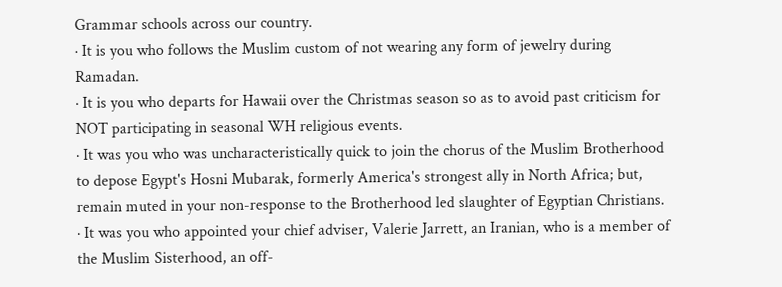Grammar schools across our country.
· It is you who follows the Muslim custom of not wearing any form of jewelry during Ramadan.
· It is you who departs for Hawaii over the Christmas season so as to avoid past criticism for NOT participating in seasonal WH religious events.
· It was you who was uncharacteristically quick to join the chorus of the Muslim Brotherhood to depose Egypt's Hosni Mubarak, formerly America's strongest ally in North Africa; but, remain muted in your non-response to the Brotherhood led slaughter of Egyptian Christians.
· It was you who appointed your chief adviser, Valerie Jarrett, an Iranian, who is a member of the Muslim Sisterhood, an off-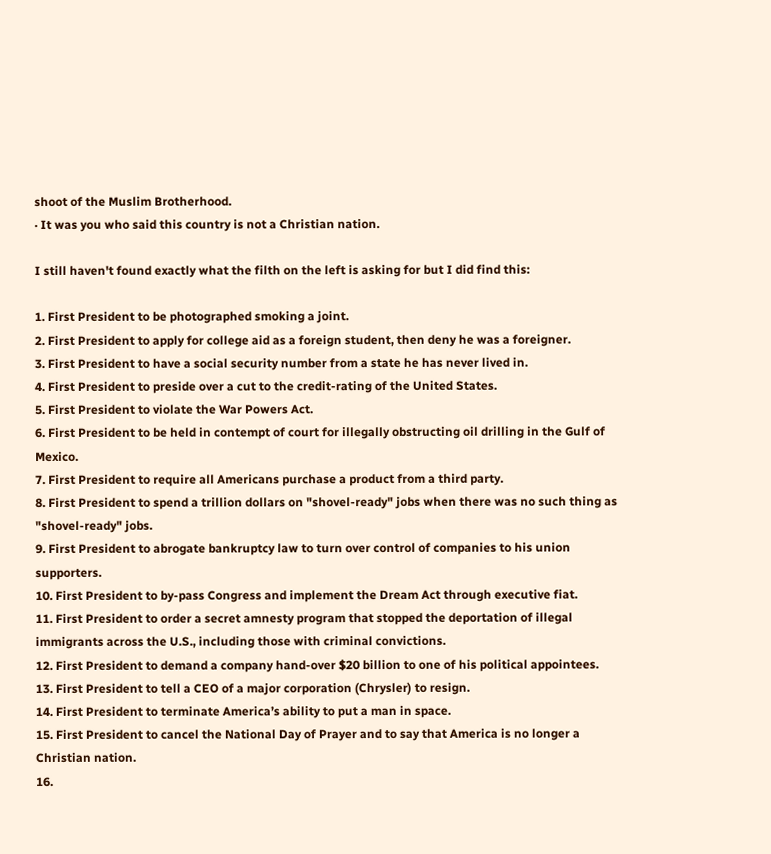shoot of the Muslim Brotherhood.
· It was you who said this country is not a Christian nation.

I still haven't found exactly what the filth on the left is asking for but I did find this:

1. First President to be photographed smoking a joint.
2. First President to apply for college aid as a foreign student, then deny he was a foreigner.
3. First President to have a social security number from a state he has never lived in.
4. First President to preside over a cut to the credit-rating of the United States.
5. First President to violate the War Powers Act.
6. First President to be held in contempt of court for illegally obstructing oil drilling in the Gulf of Mexico.
7. First President to require all Americans purchase a product from a third party.
8. First President to spend a trillion dollars on "shovel-ready" jobs when there was no such thing as "shovel-ready" jobs.
9. First President to abrogate bankruptcy law to turn over control of companies to his union supporters.
10. First President to by-pass Congress and implement the Dream Act through executive fiat.
11. First President to order a secret amnesty program that stopped the deportation of illegal immigrants across the U.S., including those with criminal convictions.
12. First President to demand a company hand-over $20 billion to one of his political appointees.
13. First President to tell a CEO of a major corporation (Chrysler) to resign.
14. First President to terminate America’s ability to put a man in space.
15. First President to cancel the National Day of Prayer and to say that America is no longer a Christian nation.
16.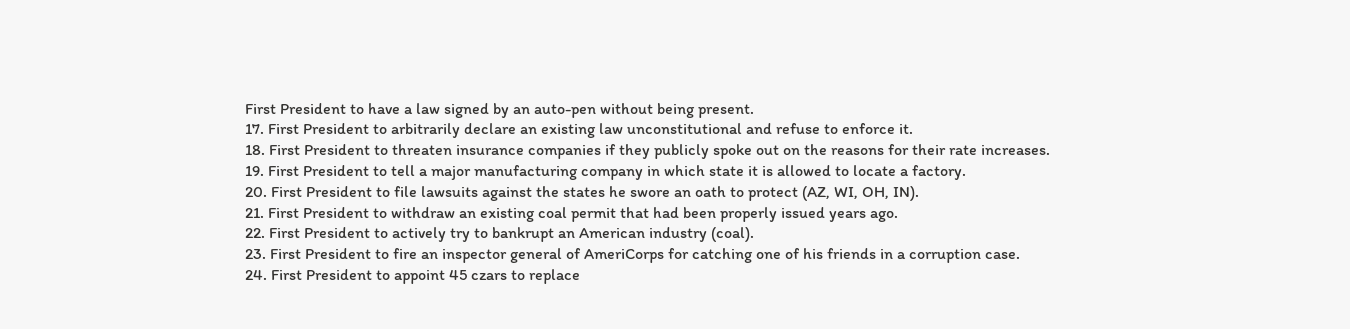First President to have a law signed by an auto-pen without being present.
17. First President to arbitrarily declare an existing law unconstitutional and refuse to enforce it.
18. First President to threaten insurance companies if they publicly spoke out on the reasons for their rate increases.
19. First President to tell a major manufacturing company in which state it is allowed to locate a factory.
20. First President to file lawsuits against the states he swore an oath to protect (AZ, WI, OH, IN).
21. First President to withdraw an existing coal permit that had been properly issued years ago.
22. First President to actively try to bankrupt an American industry (coal).
23. First President to fire an inspector general of AmeriCorps for catching one of his friends in a corruption case.
24. First President to appoint 45 czars to replace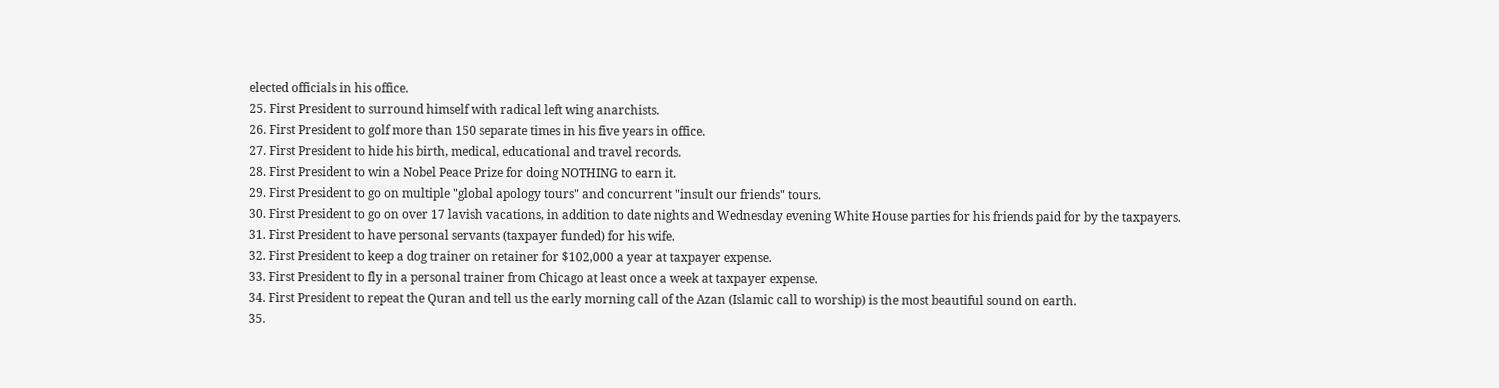elected officials in his office.
25. First President to surround himself with radical left wing anarchists.
26. First President to golf more than 150 separate times in his five years in office.
27. First President to hide his birth, medical, educational and travel records.
28. First President to win a Nobel Peace Prize for doing NOTHING to earn it.
29. First President to go on multiple "global apology tours" and concurrent "insult our friends" tours.
30. First President to go on over 17 lavish vacations, in addition to date nights and Wednesday evening White House parties for his friends paid for by the taxpayers.
31. First President to have personal servants (taxpayer funded) for his wife.
32. First President to keep a dog trainer on retainer for $102,000 a year at taxpayer expense.
33. First President to fly in a personal trainer from Chicago at least once a week at taxpayer expense.
34. First President to repeat the Quran and tell us the early morning call of the Azan (Islamic call to worship) is the most beautiful sound on earth.
35.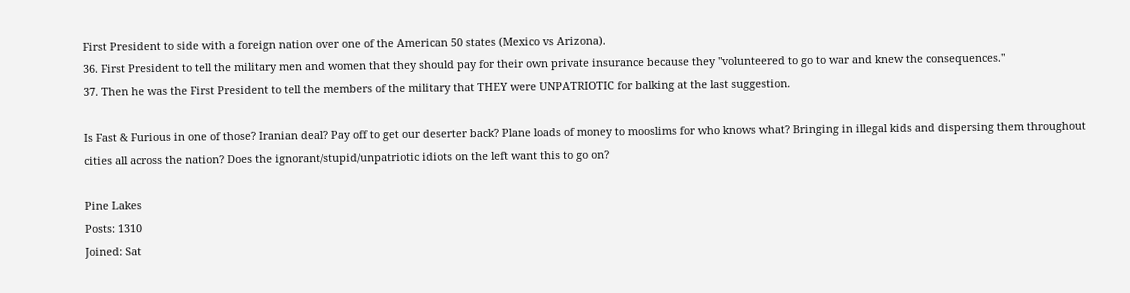First President to side with a foreign nation over one of the American 50 states (Mexico vs Arizona).
36. First President to tell the military men and women that they should pay for their own private insurance because they "volunteered to go to war and knew the consequences."
37. Then he was the First President to tell the members of the military that THEY were UNPATRIOTIC for balking at the last suggestion.

Is Fast & Furious in one of those? Iranian deal? Pay off to get our deserter back? Plane loads of money to mooslims for who knows what? Bringing in illegal kids and dispersing them throughout cities all across the nation? Does the ignorant/stupid/unpatriotic idiots on the left want this to go on?

Pine Lakes
Posts: 1310
Joined: Sat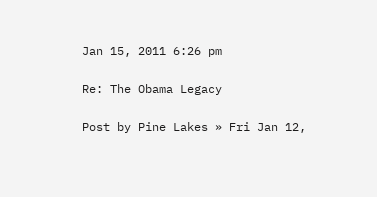Jan 15, 2011 6:26 pm

Re: The Obama Legacy

Post by Pine Lakes » Fri Jan 12,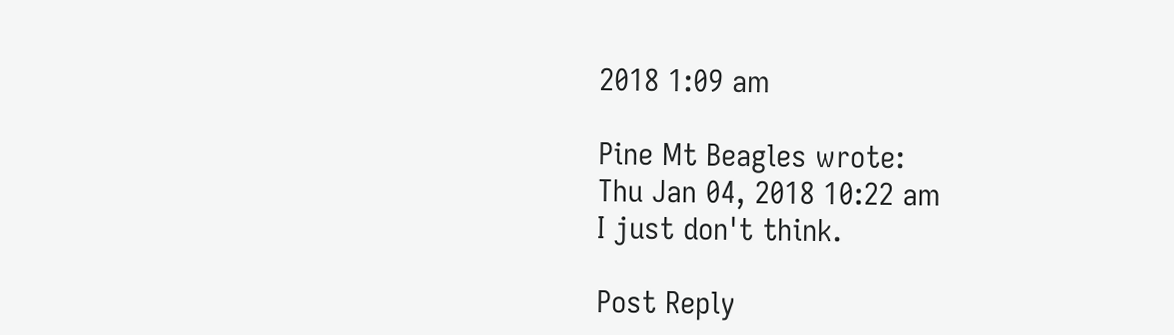2018 1:09 am

Pine Mt Beagles wrote:
Thu Jan 04, 2018 10:22 am
I just don't think.

Post Reply